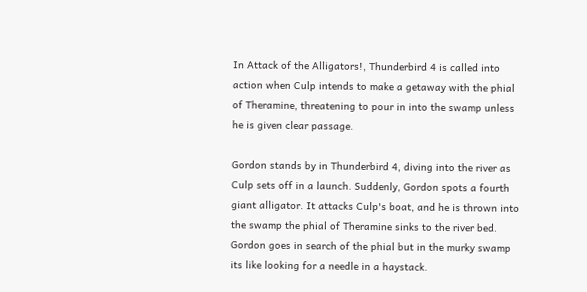In Attack of the Alligators!, Thunderbird 4 is called into action when Culp intends to make a getaway with the phial of Theramine, threatening to pour in into the swamp unless he is given clear passage.

Gordon stands by in Thunderbird 4, diving into the river as Culp sets off in a launch. Suddenly, Gordon spots a fourth giant alligator. It attacks Culp's boat, and he is thrown into the swamp the phial of Theramine sinks to the river bed. Gordon goes in search of the phial but in the murky swamp its like looking for a needle in a haystack.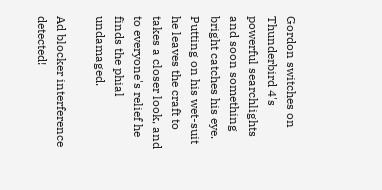Gordon switches on Thunderbird 4's powerful searchlights and soon something bright catches his eye. Putting on his wet-suit he leaves the craft to takes a closer look, and to everyone's relief he finds the phial undamaged.

Ad blocker interference detected!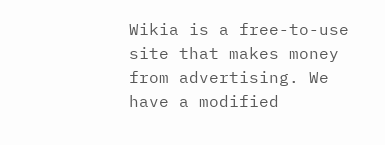Wikia is a free-to-use site that makes money from advertising. We have a modified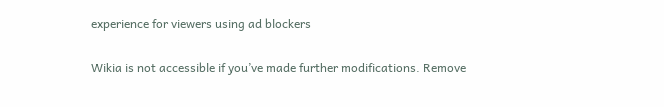experience for viewers using ad blockers

Wikia is not accessible if you’ve made further modifications. Remove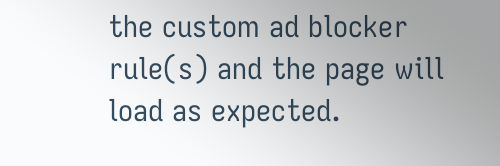the custom ad blocker rule(s) and the page will load as expected.